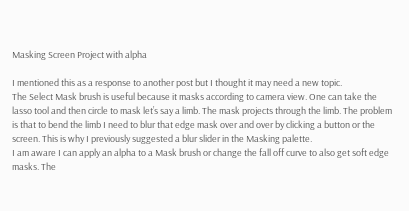Masking Screen Project with alpha

I mentioned this as a response to another post but I thought it may need a new topic.
The Select Mask brush is useful because it masks according to camera view. One can take the lasso tool and then circle to mask let’s say a limb. The mask projects through the limb. The problem is that to bend the limb I need to blur that edge mask over and over by clicking a button or the screen. This is why I previously suggested a blur slider in the Masking palette.
I am aware I can apply an alpha to a Mask brush or change the fall off curve to also get soft edge masks. The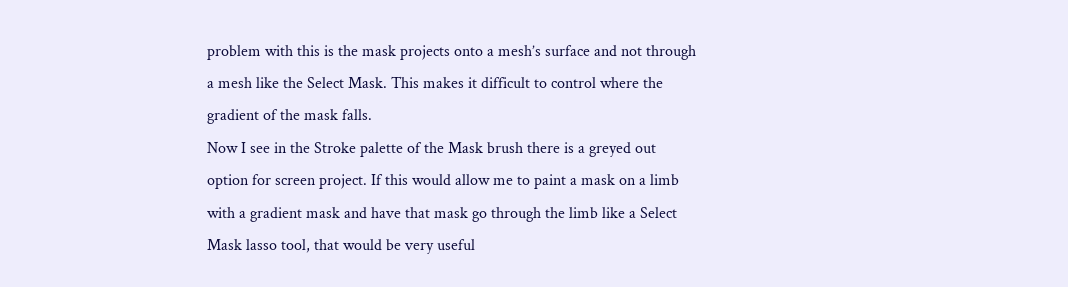problem with this is the mask projects onto a mesh’s surface and not through a mesh like the Select Mask. This makes it difficult to control where the gradient of the mask falls.
Now I see in the Stroke palette of the Mask brush there is a greyed out option for screen project. If this would allow me to paint a mask on a limb with a gradient mask and have that mask go through the limb like a Select Mask lasso tool, that would be very useful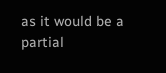as it would be a partial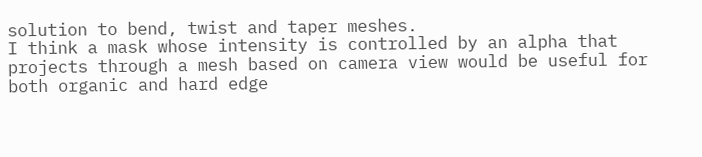solution to bend, twist and taper meshes.
I think a mask whose intensity is controlled by an alpha that projects through a mesh based on camera view would be useful for both organic and hard edge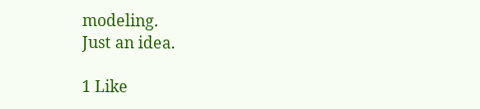modeling.
Just an idea.

1 Like